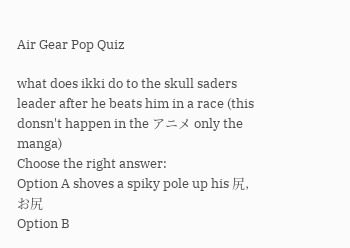Air Gear Pop Quiz

what does ikki do to the skull saders leader after he beats him in a race (this donsn't happen in the アニメ only the manga)
Choose the right answer:
Option A shoves a spiky pole up his 尻, お尻
Option B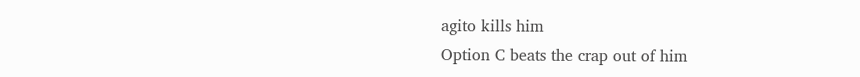agito kills him
Option C beats the crap out of him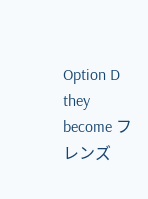Option D they become フレンズ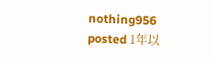nothing956 posted 1年以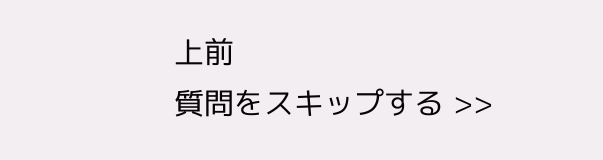上前
質問をスキップする >>